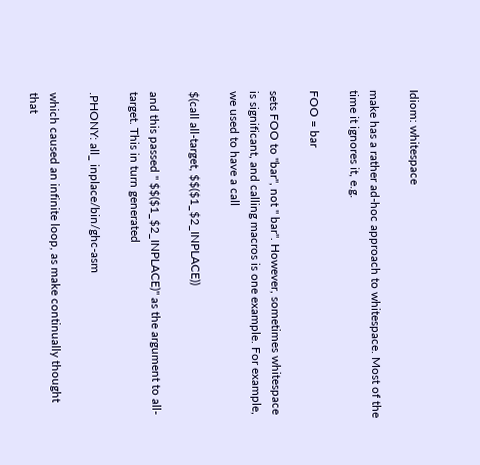Idiom: whitespace

make has a rather ad-hoc approach to whitespace. Most of the time it ignores it, e.g.

FOO = bar

sets FOO to "bar", not " bar". However, sometimes whitespace is significant, and calling macros is one example. For example, we used to have a call

$(call all-target, $$($1_$2_INPLACE))

and this passed " $$($1_$2_INPLACE)" as the argument to all-target. This in turn generated

.PHONY: all_ inplace/bin/ghc-asm

which caused an infinite loop, as make continually thought that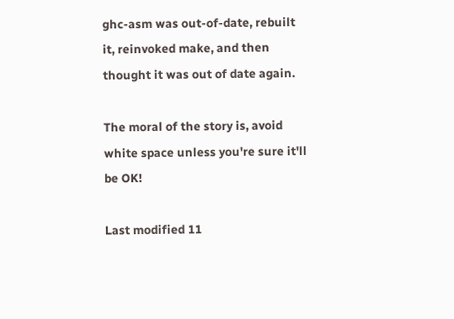ghc-asm was out-of-date, rebuilt it, reinvoked make, and then thought it was out of date again.

The moral of the story is, avoid white space unless you're sure it'll be OK!

Last modified 11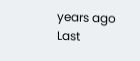years ago Last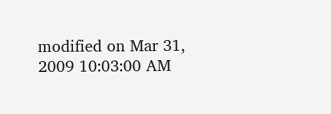modified on Mar 31, 2009 10:03:00 AM